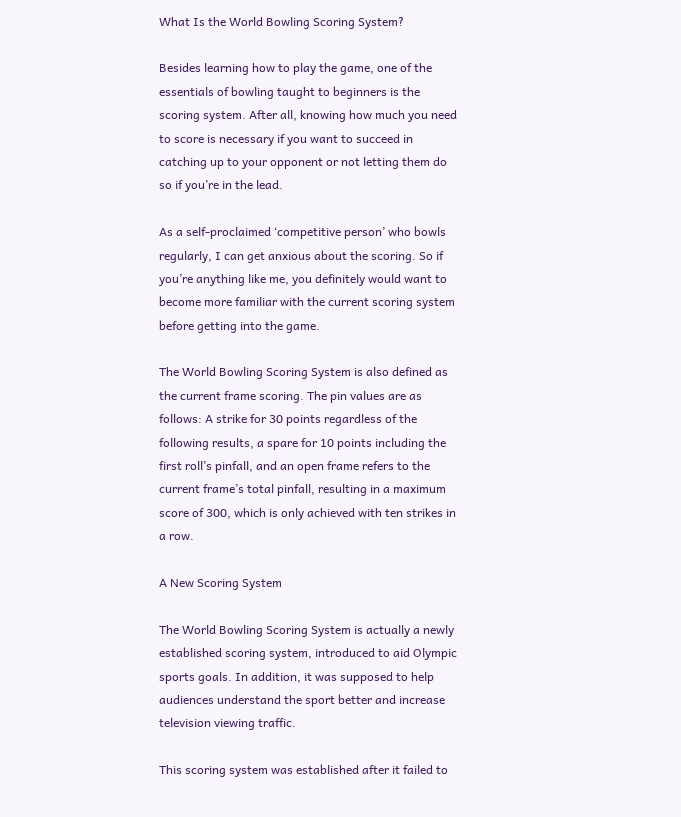What Is the World Bowling Scoring System?

Besides learning how to play the game, one of the essentials of bowling taught to beginners is the scoring system. After all, knowing how much you need to score is necessary if you want to succeed in catching up to your opponent or not letting them do so if you’re in the lead.

As a self-proclaimed ‘competitive person’ who bowls regularly, I can get anxious about the scoring. So if you’re anything like me, you definitely would want to become more familiar with the current scoring system before getting into the game.

The World Bowling Scoring System is also defined as the current frame scoring. The pin values are as follows: A strike for 30 points regardless of the following results, a spare for 10 points including the first roll’s pinfall, and an open frame refers to the current frame’s total pinfall, resulting in a maximum score of 300, which is only achieved with ten strikes in a row.

A New Scoring System

The World Bowling Scoring System is actually a newly established scoring system, introduced to aid Olympic sports goals. In addition, it was supposed to help audiences understand the sport better and increase television viewing traffic.

This scoring system was established after it failed to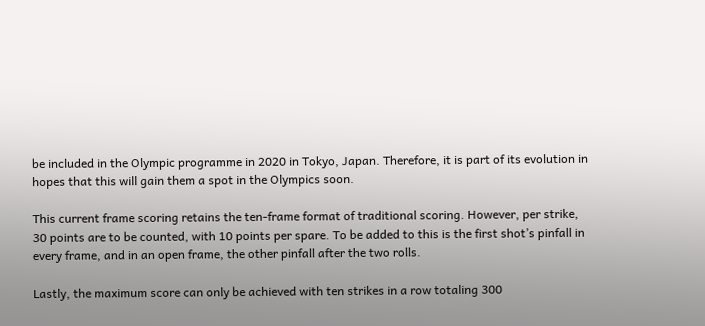be included in the Olympic programme in 2020 in Tokyo, Japan. Therefore, it is part of its evolution in hopes that this will gain them a spot in the Olympics soon.

This current frame scoring retains the ten-frame format of traditional scoring. However, per strike, 30 points are to be counted, with 10 points per spare. To be added to this is the first shot’s pinfall in every frame, and in an open frame, the other pinfall after the two rolls.

Lastly, the maximum score can only be achieved with ten strikes in a row totaling 300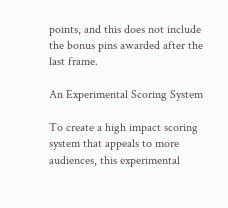points, and this does not include the bonus pins awarded after the last frame.

An Experimental Scoring System

To create a high impact scoring system that appeals to more audiences, this experimental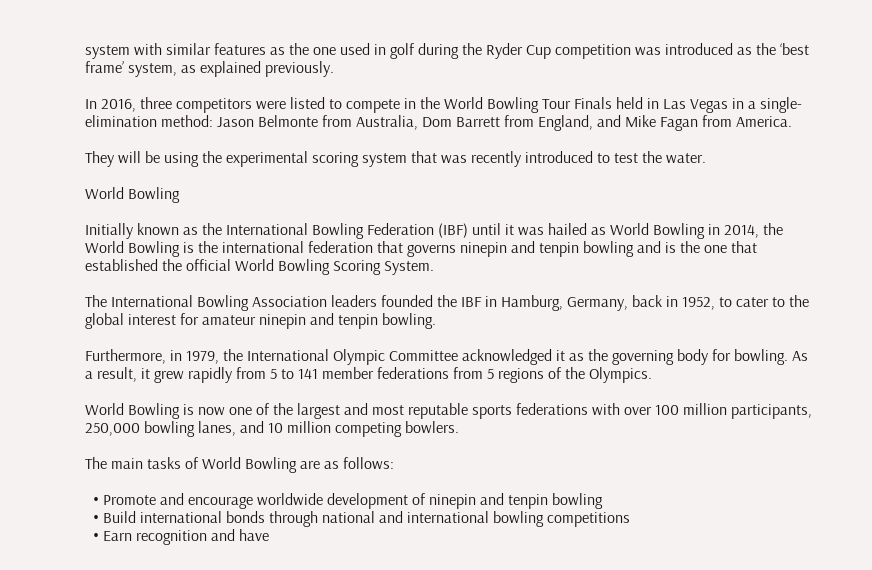system with similar features as the one used in golf during the Ryder Cup competition was introduced as the ‘best frame’ system, as explained previously.

In 2016, three competitors were listed to compete in the World Bowling Tour Finals held in Las Vegas in a single-elimination method: Jason Belmonte from Australia, Dom Barrett from England, and Mike Fagan from America.

They will be using the experimental scoring system that was recently introduced to test the water.

World Bowling

Initially known as the International Bowling Federation (IBF) until it was hailed as World Bowling in 2014, the World Bowling is the international federation that governs ninepin and tenpin bowling and is the one that established the official World Bowling Scoring System.

The International Bowling Association leaders founded the IBF in Hamburg, Germany, back in 1952, to cater to the global interest for amateur ninepin and tenpin bowling.

Furthermore, in 1979, the International Olympic Committee acknowledged it as the governing body for bowling. As a result, it grew rapidly from 5 to 141 member federations from 5 regions of the Olympics.

World Bowling is now one of the largest and most reputable sports federations with over 100 million participants, 250,000 bowling lanes, and 10 million competing bowlers.

The main tasks of World Bowling are as follows:

  • Promote and encourage worldwide development of ninepin and tenpin bowling
  • Build international bonds through national and international bowling competitions
  • Earn recognition and have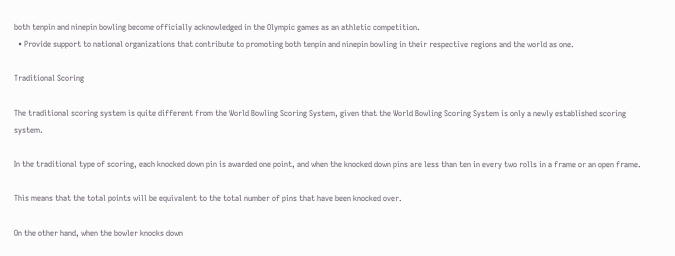both tenpin and ninepin bowling become officially acknowledged in the Olympic games as an athletic competition.
  • Provide support to national organizations that contribute to promoting both tenpin and ninepin bowling in their respective regions and the world as one.

Traditional Scoring

The traditional scoring system is quite different from the World Bowling Scoring System, given that the World Bowling Scoring System is only a newly established scoring system.

In the traditional type of scoring, each knocked down pin is awarded one point, and when the knocked down pins are less than ten in every two rolls in a frame or an open frame.

This means that the total points will be equivalent to the total number of pins that have been knocked over.

On the other hand, when the bowler knocks down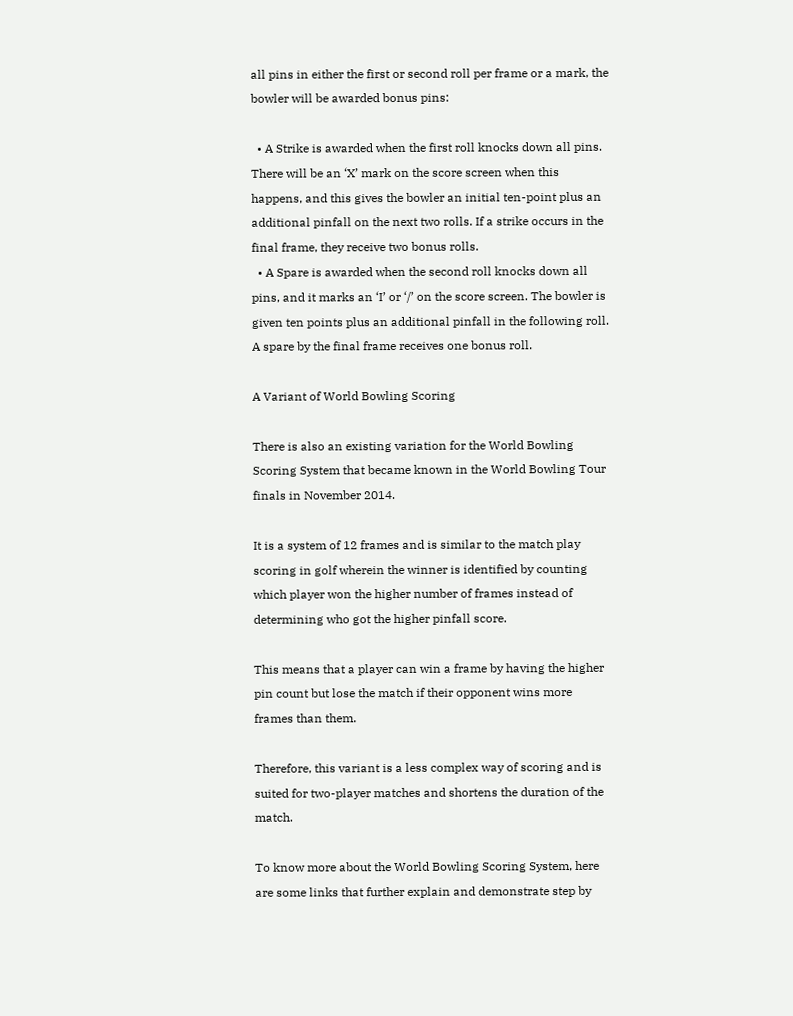all pins in either the first or second roll per frame or a mark, the bowler will be awarded bonus pins:

  • A Strike is awarded when the first roll knocks down all pins. There will be an ‘X’ mark on the score screen when this happens, and this gives the bowler an initial ten-point plus an additional pinfall on the next two rolls. If a strike occurs in the final frame, they receive two bonus rolls.
  • A Spare is awarded when the second roll knocks down all pins, and it marks an ‘I’ or ‘/’ on the score screen. The bowler is given ten points plus an additional pinfall in the following roll. A spare by the final frame receives one bonus roll.

A Variant of World Bowling Scoring

There is also an existing variation for the World Bowling Scoring System that became known in the World Bowling Tour finals in November 2014.

It is a system of 12 frames and is similar to the match play scoring in golf wherein the winner is identified by counting which player won the higher number of frames instead of determining who got the higher pinfall score.

This means that a player can win a frame by having the higher pin count but lose the match if their opponent wins more frames than them.

Therefore, this variant is a less complex way of scoring and is suited for two-player matches and shortens the duration of the match.

To know more about the World Bowling Scoring System, here are some links that further explain and demonstrate step by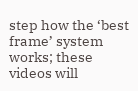step how the ‘best frame’ system works; these videos will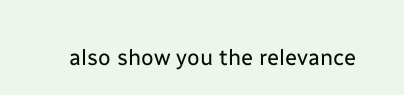also show you the relevance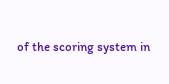of the scoring system in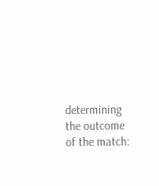determining the outcome of the match: